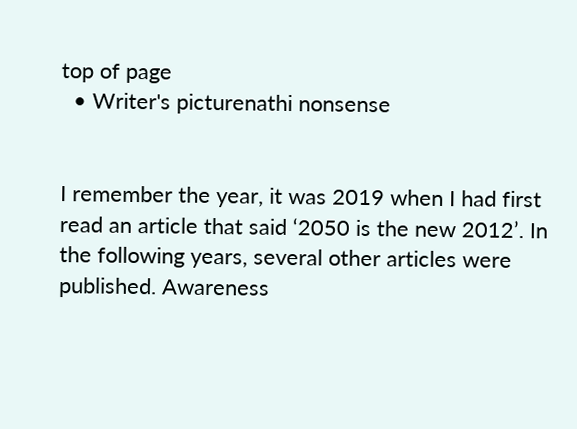top of page
  • Writer's picturenathi nonsense


I remember the year, it was 2019 when I had first read an article that said ‘2050 is the new 2012’. In the following years, several other articles were published. Awareness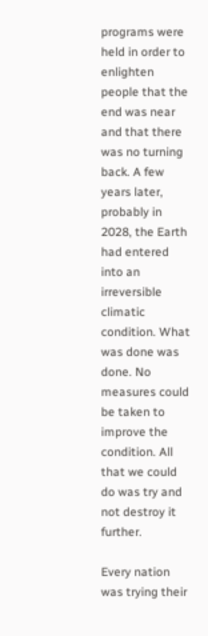programs were held in order to enlighten people that the end was near and that there was no turning back. A few years later, probably in 2028, the Earth had entered into an irreversible climatic condition. What was done was done. No measures could be taken to improve the condition. All that we could do was try and not destroy it further.

Every nation was trying their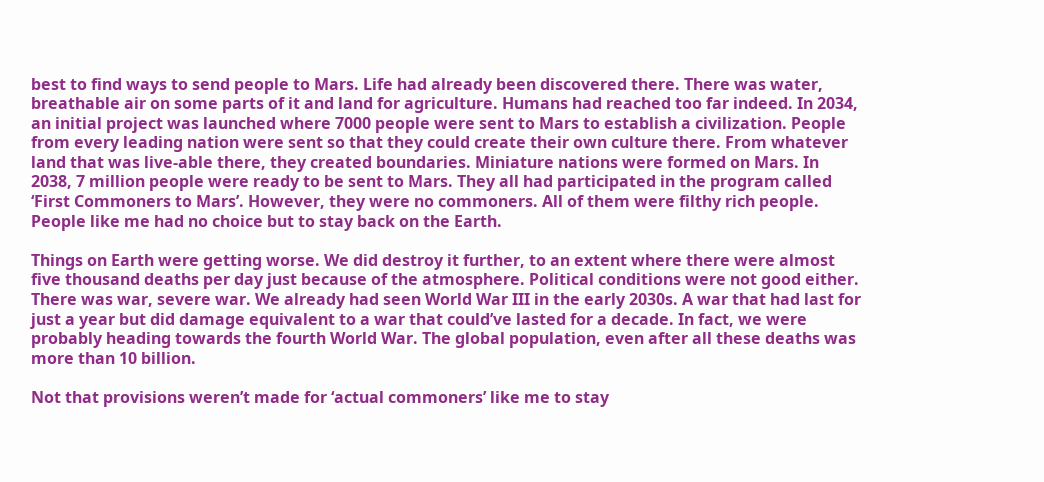best to find ways to send people to Mars. Life had already been discovered there. There was water, breathable air on some parts of it and land for agriculture. Humans had reached too far indeed. In 2034, an initial project was launched where 7000 people were sent to Mars to establish a civilization. People from every leading nation were sent so that they could create their own culture there. From whatever land that was live-able there, they created boundaries. Miniature nations were formed on Mars. In 2038, 7 million people were ready to be sent to Mars. They all had participated in the program called ‘First Commoners to Mars’. However, they were no commoners. All of them were filthy rich people. People like me had no choice but to stay back on the Earth.

Things on Earth were getting worse. We did destroy it further, to an extent where there were almost five thousand deaths per day just because of the atmosphere. Political conditions were not good either. There was war, severe war. We already had seen World War III in the early 2030s. A war that had last for just a year but did damage equivalent to a war that could’ve lasted for a decade. In fact, we were probably heading towards the fourth World War. The global population, even after all these deaths was more than 10 billion.

Not that provisions weren’t made for ‘actual commoners’ like me to stay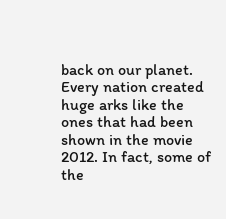back on our planet. Every nation created huge arks like the ones that had been shown in the movie 2012. In fact, some of the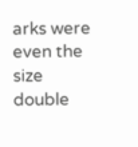arks were even the size double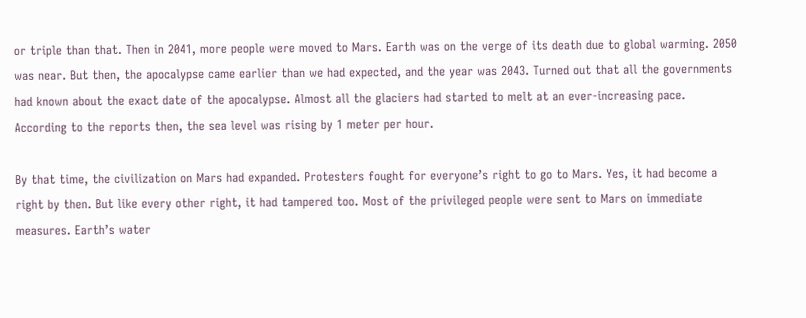or triple than that. Then in 2041, more people were moved to Mars. Earth was on the verge of its death due to global warming. 2050 was near. But then, the apocalypse came earlier than we had expected, and the year was 2043. Turned out that all the governments had known about the exact date of the apocalypse. Almost all the glaciers had started to melt at an ever-increasing pace. According to the reports then, the sea level was rising by 1 meter per hour.

By that time, the civilization on Mars had expanded. Protesters fought for everyone’s right to go to Mars. Yes, it had become a right by then. But like every other right, it had tampered too. Most of the privileged people were sent to Mars on immediate measures. Earth’s water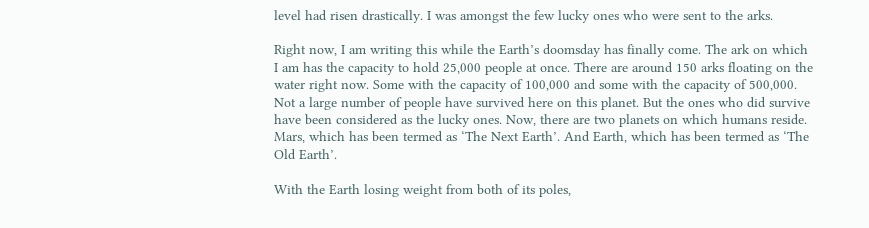level had risen drastically. I was amongst the few lucky ones who were sent to the arks.

Right now, I am writing this while the Earth’s doomsday has finally come. The ark on which I am has the capacity to hold 25,000 people at once. There are around 150 arks floating on the water right now. Some with the capacity of 100,000 and some with the capacity of 500,000. Not a large number of people have survived here on this planet. But the ones who did survive have been considered as the lucky ones. Now, there are two planets on which humans reside. Mars, which has been termed as ‘The Next Earth’. And Earth, which has been termed as ‘The Old Earth’.

With the Earth losing weight from both of its poles,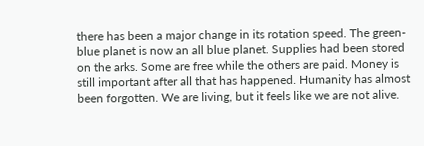there has been a major change in its rotation speed. The green-blue planet is now an all blue planet. Supplies had been stored on the arks. Some are free while the others are paid. Money is still important after all that has happened. Humanity has almost been forgotten. We are living, but it feels like we are not alive.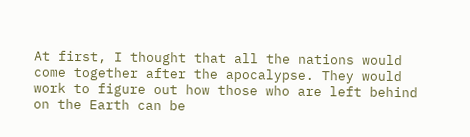At first, I thought that all the nations would come together after the apocalypse. They would work to figure out how those who are left behind on the Earth can be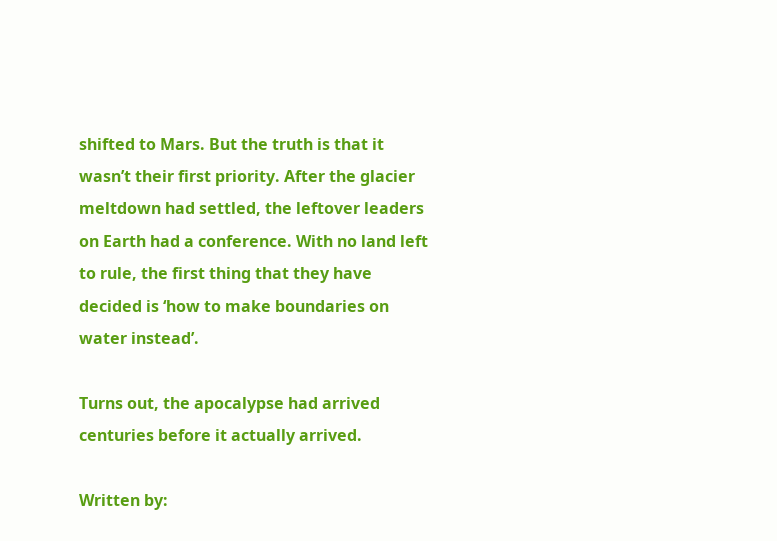shifted to Mars. But the truth is that it wasn’t their first priority. After the glacier meltdown had settled, the leftover leaders on Earth had a conference. With no land left to rule, the first thing that they have decided is ‘how to make boundaries on water instead’.

Turns out, the apocalypse had arrived centuries before it actually arrived.

Written by: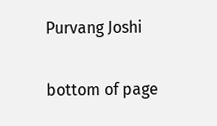Purvang Joshi

bottom of page